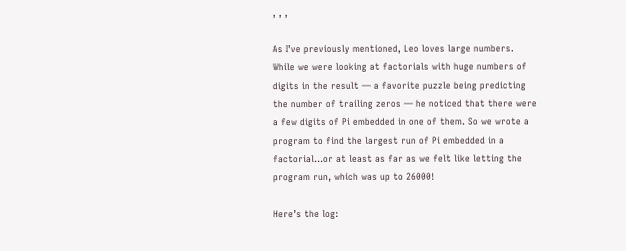, , ,

As I’ve previously mentioned, Leo loves large numbers. While we were looking at factorials with huge numbers of digits in the result — a favorite puzzle being predicting the number of trailing zeros — he noticed that there were a few digits of Pi embedded in one of them. So we wrote a program to find the largest run of Pi embedded in a factorial…or at least as far as we felt like letting the program run, which was up to 26000!

Here’s the log: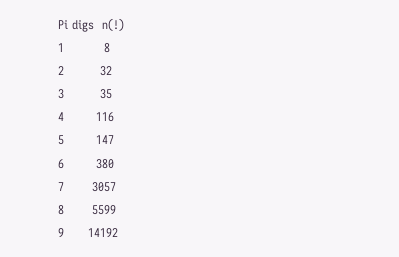Pi digs  n(!)
1          8
2         32
3         35
4        116
5        147
6        380
7       3057
8       5599
9      14192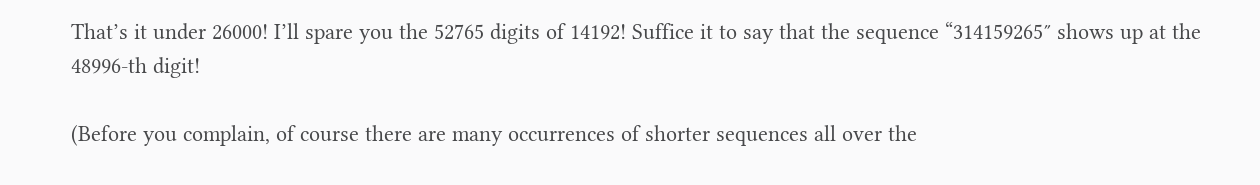That’s it under 26000! I’ll spare you the 52765 digits of 14192! Suffice it to say that the sequence “314159265″ shows up at the 48996-th digit!

(Before you complain, of course there are many occurrences of shorter sequences all over the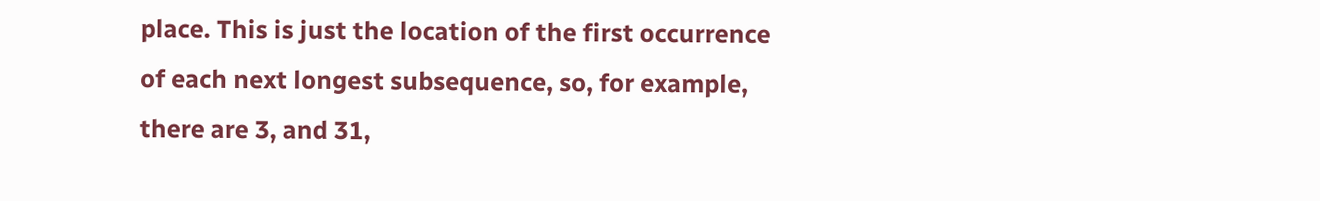place. This is just the location of the first occurrence of each next longest subsequence, so, for example, there are 3, and 31,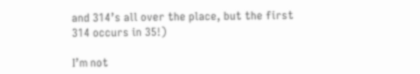and 314’s all over the place, but the first 314 occurs in 35!)

I’m not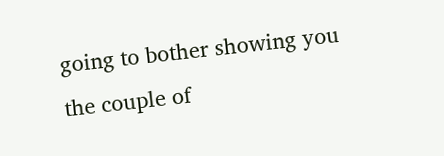going to bother showing you the couple of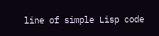line of simple Lisp code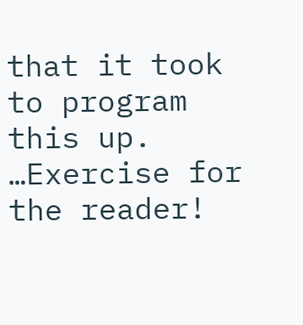that it took to program this up. …Exercise for the reader!